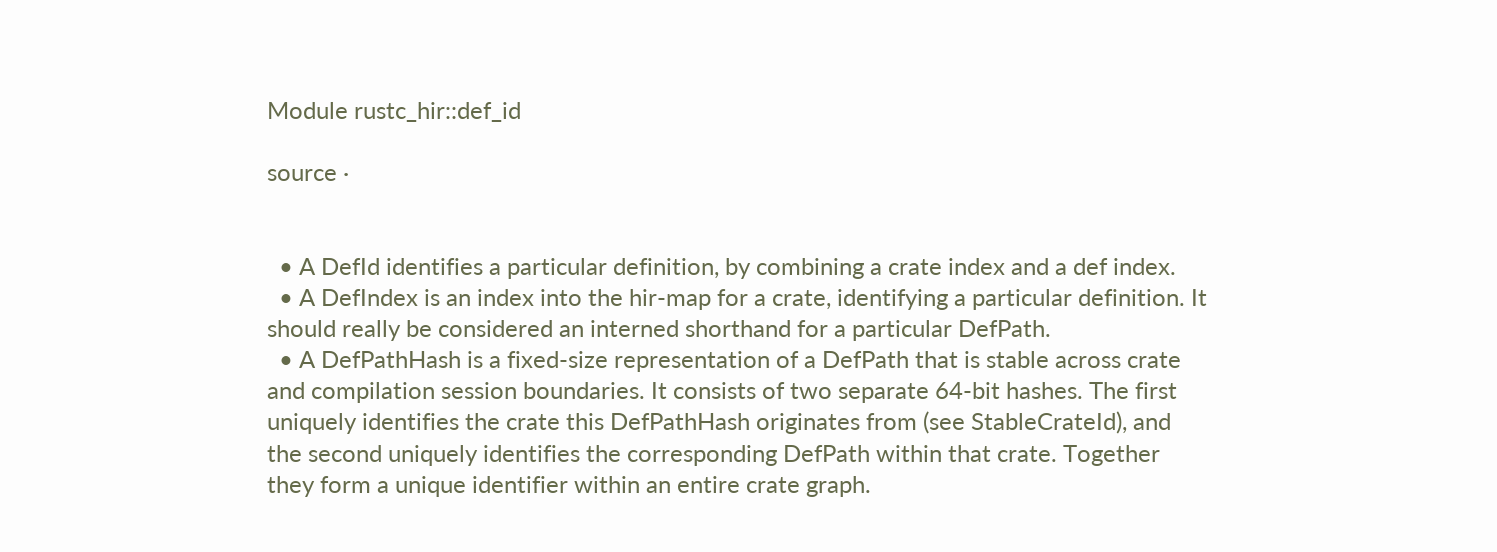Module rustc_hir::def_id

source ·


  • A DefId identifies a particular definition, by combining a crate index and a def index.
  • A DefIndex is an index into the hir-map for a crate, identifying a particular definition. It should really be considered an interned shorthand for a particular DefPath.
  • A DefPathHash is a fixed-size representation of a DefPath that is stable across crate and compilation session boundaries. It consists of two separate 64-bit hashes. The first uniquely identifies the crate this DefPathHash originates from (see StableCrateId), and the second uniquely identifies the corresponding DefPath within that crate. Together they form a unique identifier within an entire crate graph.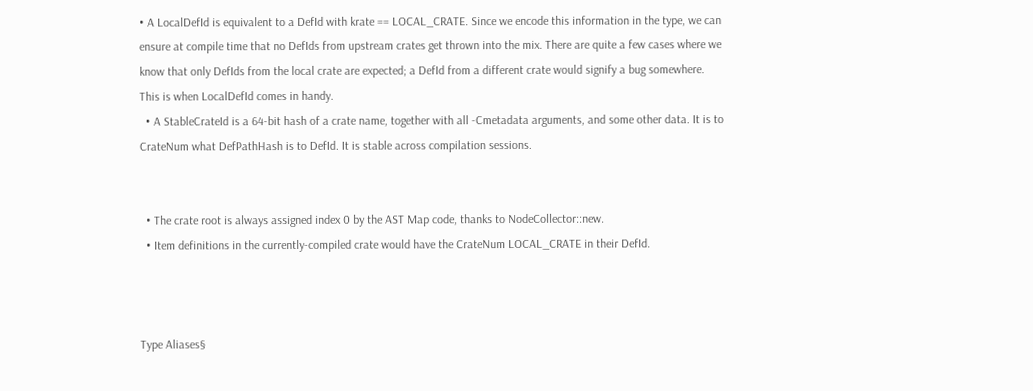• A LocalDefId is equivalent to a DefId with krate == LOCAL_CRATE. Since we encode this information in the type, we can ensure at compile time that no DefIds from upstream crates get thrown into the mix. There are quite a few cases where we know that only DefIds from the local crate are expected; a DefId from a different crate would signify a bug somewhere. This is when LocalDefId comes in handy.
  • A StableCrateId is a 64-bit hash of a crate name, together with all -Cmetadata arguments, and some other data. It is to CrateNum what DefPathHash is to DefId. It is stable across compilation sessions.


  • The crate root is always assigned index 0 by the AST Map code, thanks to NodeCollector::new.
  • Item definitions in the currently-compiled crate would have the CrateNum LOCAL_CRATE in their DefId.



Type Aliases§